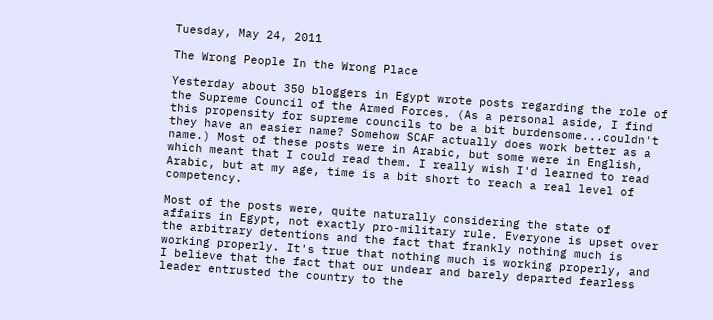Tuesday, May 24, 2011

The Wrong People In the Wrong Place

Yesterday about 350 bloggers in Egypt wrote posts regarding the role of the Supreme Council of the Armed Forces. (As a personal aside, I find this propensity for supreme councils to be a bit burdensome...couldn't they have an easier name? Somehow SCAF actually does work better as a name.) Most of these posts were in Arabic, but some were in English, which meant that I could read them. I really wish I'd learned to read Arabic, but at my age, time is a bit short to reach a real level of competency.

Most of the posts were, quite naturally considering the state of affairs in Egypt, not exactly pro-military rule. Everyone is upset over the arbitrary detentions and the fact that frankly nothing much is working properly. It's true that nothing much is working properly, and I believe that the fact that our undear and barely departed fearless leader entrusted the country to the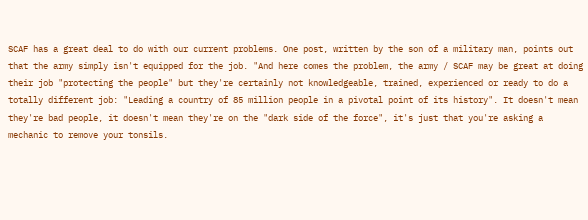SCAF has a great deal to do with our current problems. One post, written by the son of a military man, points out that the army simply isn't equipped for the job. "And here comes the problem, the army / SCAF may be great at doing their job "protecting the people" but they're certainly not knowledgeable, trained, experienced or ready to do a totally different job: "Leading a country of 85 million people in a pivotal point of its history". It doesn't mean they're bad people, it doesn't mean they're on the "dark side of the force", it's just that you're asking a mechanic to remove your tonsils.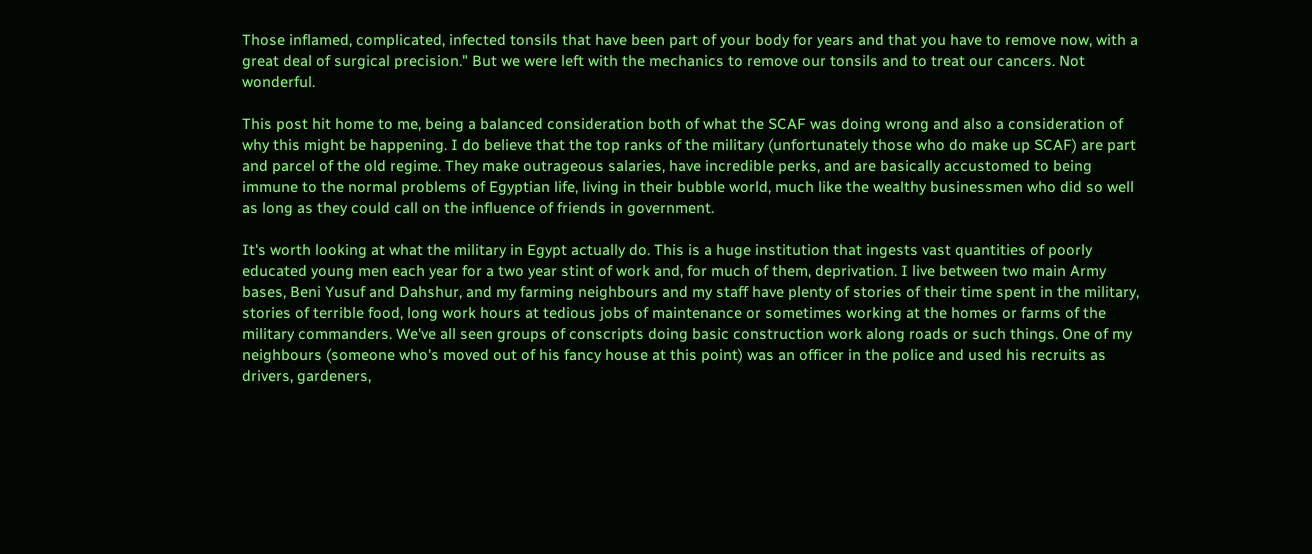Those inflamed, complicated, infected tonsils that have been part of your body for years and that you have to remove now, with a great deal of surgical precision." But we were left with the mechanics to remove our tonsils and to treat our cancers. Not wonderful.

This post hit home to me, being a balanced consideration both of what the SCAF was doing wrong and also a consideration of why this might be happening. I do believe that the top ranks of the military (unfortunately those who do make up SCAF) are part and parcel of the old regime. They make outrageous salaries, have incredible perks, and are basically accustomed to being immune to the normal problems of Egyptian life, living in their bubble world, much like the wealthy businessmen who did so well as long as they could call on the influence of friends in government.

It's worth looking at what the military in Egypt actually do. This is a huge institution that ingests vast quantities of poorly educated young men each year for a two year stint of work and, for much of them, deprivation. I live between two main Army bases, Beni Yusuf and Dahshur, and my farming neighbours and my staff have plenty of stories of their time spent in the military, stories of terrible food, long work hours at tedious jobs of maintenance or sometimes working at the homes or farms of the military commanders. We've all seen groups of conscripts doing basic construction work along roads or such things. One of my neighbours (someone who's moved out of his fancy house at this point) was an officer in the police and used his recruits as drivers, gardeners,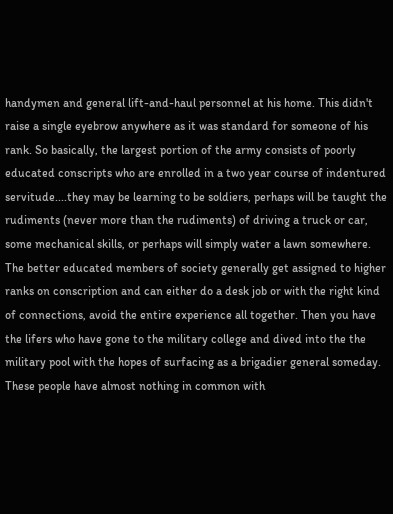handymen and general lift-and-haul personnel at his home. This didn't raise a single eyebrow anywhere as it was standard for someone of his rank. So basically, the largest portion of the army consists of poorly educated conscripts who are enrolled in a two year course of indentured servitude....they may be learning to be soldiers, perhaps will be taught the rudiments (never more than the rudiments) of driving a truck or car, some mechanical skills, or perhaps will simply water a lawn somewhere. The better educated members of society generally get assigned to higher ranks on conscription and can either do a desk job or with the right kind of connections, avoid the entire experience all together. Then you have the lifers who have gone to the military college and dived into the the military pool with the hopes of surfacing as a brigadier general someday. These people have almost nothing in common with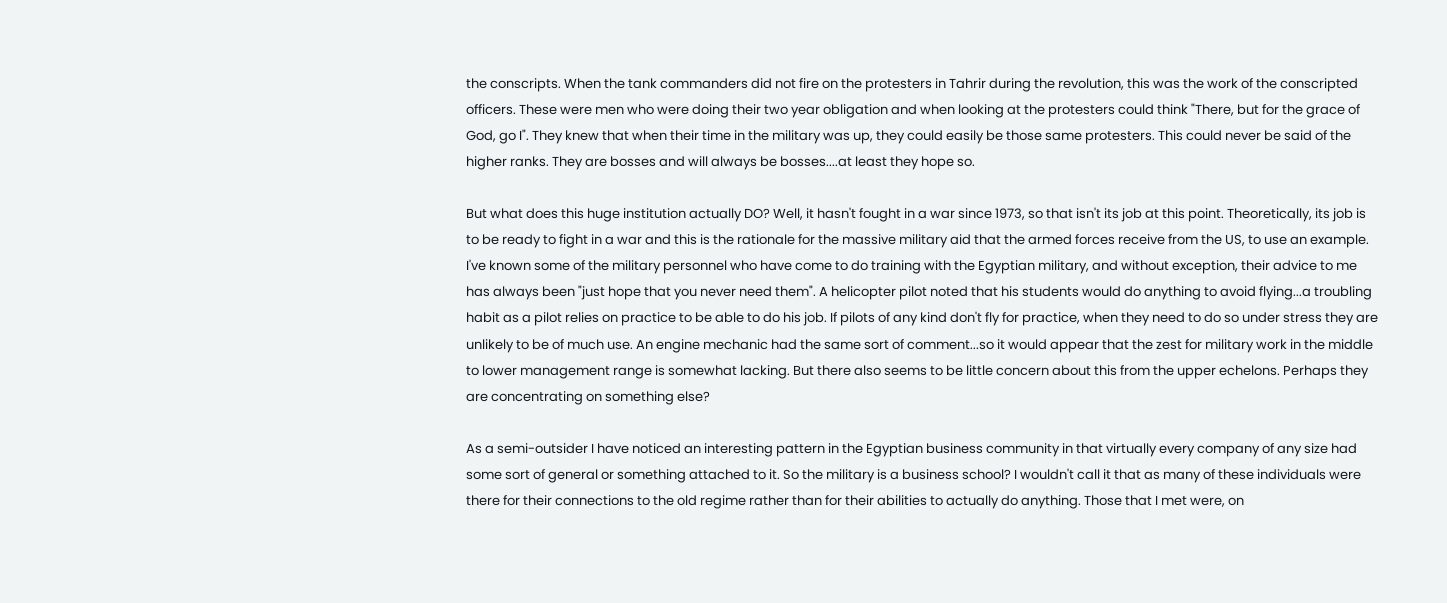the conscripts. When the tank commanders did not fire on the protesters in Tahrir during the revolution, this was the work of the conscripted officers. These were men who were doing their two year obligation and when looking at the protesters could think "There, but for the grace of God, go I". They knew that when their time in the military was up, they could easily be those same protesters. This could never be said of the higher ranks. They are bosses and will always be bosses....at least they hope so.

But what does this huge institution actually DO? Well, it hasn't fought in a war since 1973, so that isn't its job at this point. Theoretically, its job is to be ready to fight in a war and this is the rationale for the massive military aid that the armed forces receive from the US, to use an example. I've known some of the military personnel who have come to do training with the Egyptian military, and without exception, their advice to me has always been "just hope that you never need them". A helicopter pilot noted that his students would do anything to avoid flying...a troubling habit as a pilot relies on practice to be able to do his job. If pilots of any kind don't fly for practice, when they need to do so under stress they are unlikely to be of much use. An engine mechanic had the same sort of comment...so it would appear that the zest for military work in the middle to lower management range is somewhat lacking. But there also seems to be little concern about this from the upper echelons. Perhaps they are concentrating on something else?

As a semi-outsider I have noticed an interesting pattern in the Egyptian business community in that virtually every company of any size had some sort of general or something attached to it. So the military is a business school? I wouldn't call it that as many of these individuals were there for their connections to the old regime rather than for their abilities to actually do anything. Those that I met were, on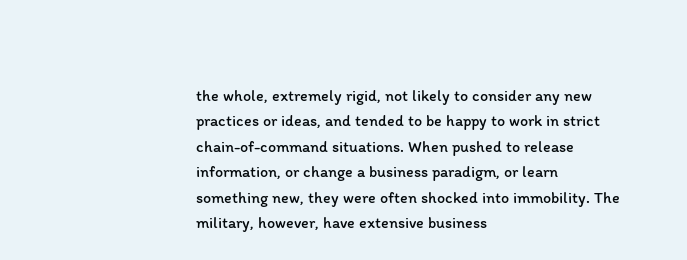the whole, extremely rigid, not likely to consider any new practices or ideas, and tended to be happy to work in strict chain-of-command situations. When pushed to release information, or change a business paradigm, or learn something new, they were often shocked into immobility. The military, however, have extensive business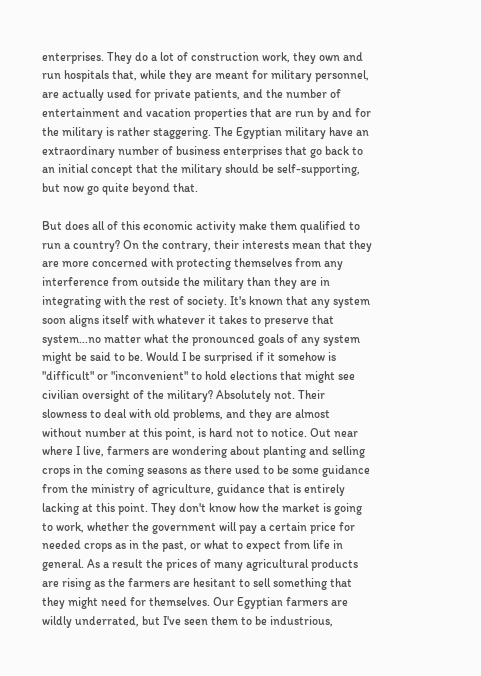enterprises. They do a lot of construction work, they own and run hospitals that, while they are meant for military personnel, are actually used for private patients, and the number of entertainment and vacation properties that are run by and for the military is rather staggering. The Egyptian military have an extraordinary number of business enterprises that go back to an initial concept that the military should be self-supporting, but now go quite beyond that.

But does all of this economic activity make them qualified to run a country? On the contrary, their interests mean that they are more concerned with protecting themselves from any interference from outside the military than they are in integrating with the rest of society. It's known that any system soon aligns itself with whatever it takes to preserve that system...no matter what the pronounced goals of any system might be said to be. Would I be surprised if it somehow is "difficult" or "inconvenient" to hold elections that might see civilian oversight of the military? Absolutely not. Their slowness to deal with old problems, and they are almost without number at this point, is hard not to notice. Out near where I live, farmers are wondering about planting and selling crops in the coming seasons as there used to be some guidance from the ministry of agriculture, guidance that is entirely lacking at this point. They don't know how the market is going to work, whether the government will pay a certain price for needed crops as in the past, or what to expect from life in general. As a result the prices of many agricultural products are rising as the farmers are hesitant to sell something that they might need for themselves. Our Egyptian farmers are wildly underrated, but I've seen them to be industrious,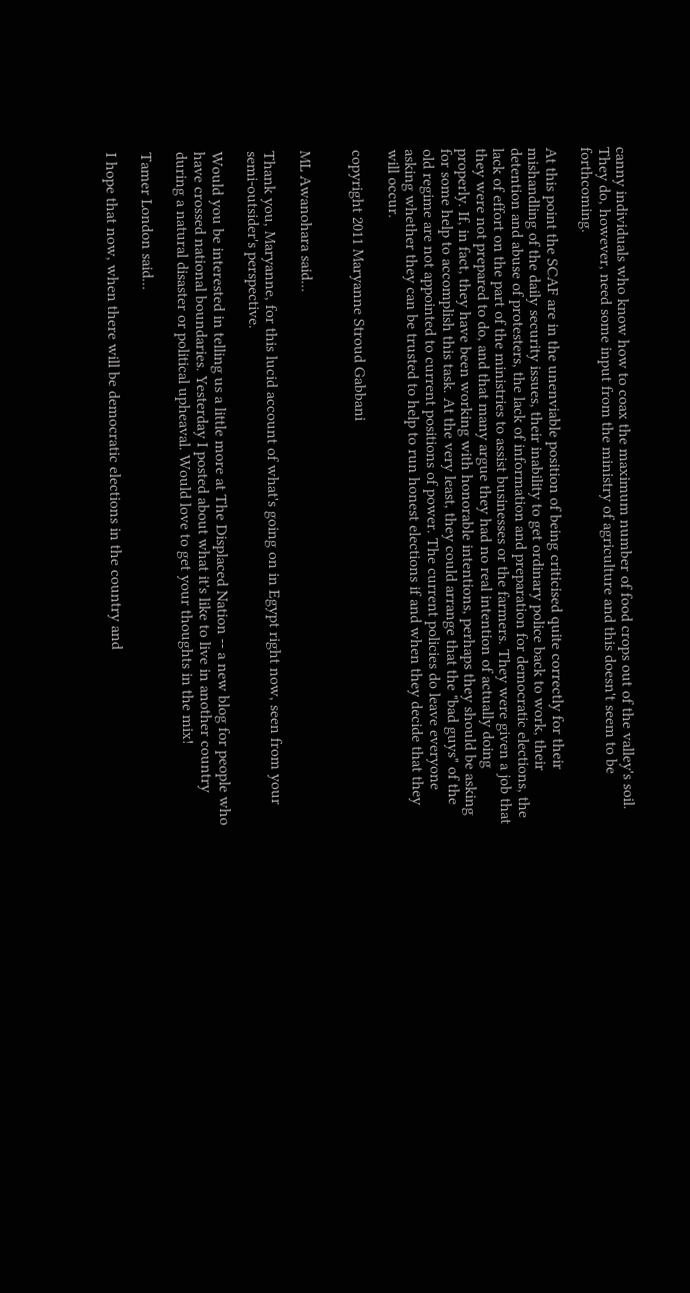canny individuals who know how to coax the maximum number of food crops out of the valley's soil. They do, however, need some input from the ministry of agriculture and this doesn't seem to be forthcoming.

At this point the SCAF are in the unenviable position of being criticised quite correctly for their mishandling of the daily security issues, their inability to get ordinary police back to work, their detention and abuse of protesters, the lack of information and preparation for democratic elections, the lack of effort on the part of the ministries to assist businesses or the farmers. They were given a job that they were not prepared to do, and that many argue they had no real intention of actually doing properly. If, in fact, they have been working with honorable intentions, perhaps they should be asking for some help to accomplish this task. At the very least, they could arrange that the "bad guys" of the old regime are not appointed to current positions of power. The current policies do leave everyone asking whether they can be trusted to help to run honest elections if and when they decide that they will occur.

copyright 2011 Maryanne Stroud Gabbani


ML Awanohara said...

Thank you, Maryanne, for this lucid account of what's going on in Egypt right now, seen from your semi-outsider's perspective.

Would you be interested in telling us a little more at The Displaced Nation -- a new blog for people who have crossed national boundaries. Yesterday I posted about what it's like to live in another country during a natural disaster or political upheaval. Would love to get your thoughts in the mix!

Tamer London said...

I hope that now, when there will be democratic elections in the country and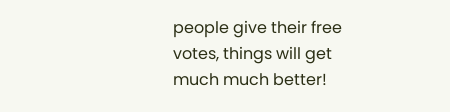people give their free votes, things will get much much better!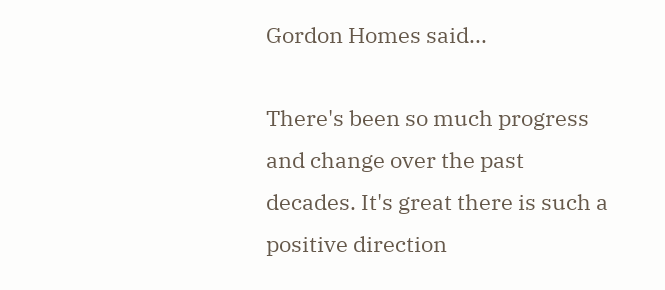Gordon Homes said...

There's been so much progress and change over the past decades. It's great there is such a positive direction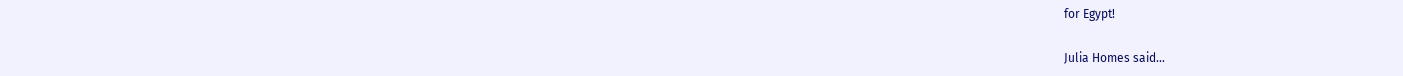for Egypt!

Julia Homes said...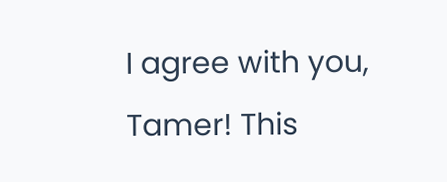I agree with you, Tamer! This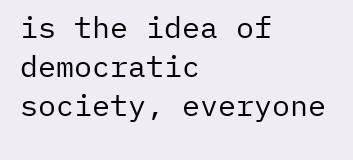is the idea of democratic society, everyone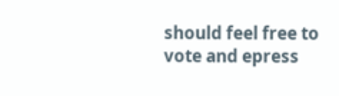should feel free to vote and epress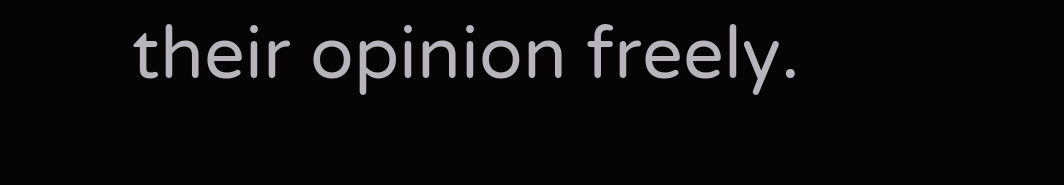their opinion freely.